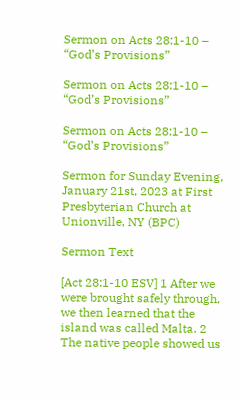Sermon on Acts 28:1-10 – “God’s Provisions”

Sermon on Acts 28:1-10 – “God’s Provisions”

Sermon on Acts 28:1-10 – “God’s Provisions”

Sermon for Sunday Evening, January 21st, 2023 at First Presbyterian Church at Unionville, NY (BPC)

Sermon Text

[Act 28:1-10 ESV] 1 After we were brought safely through, we then learned that the island was called Malta. 2 The native people showed us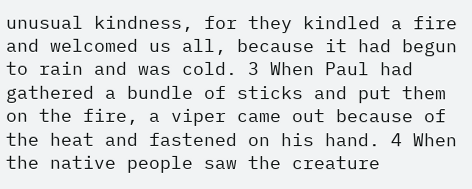unusual kindness, for they kindled a fire and welcomed us all, because it had begun to rain and was cold. 3 When Paul had gathered a bundle of sticks and put them on the fire, a viper came out because of the heat and fastened on his hand. 4 When the native people saw the creature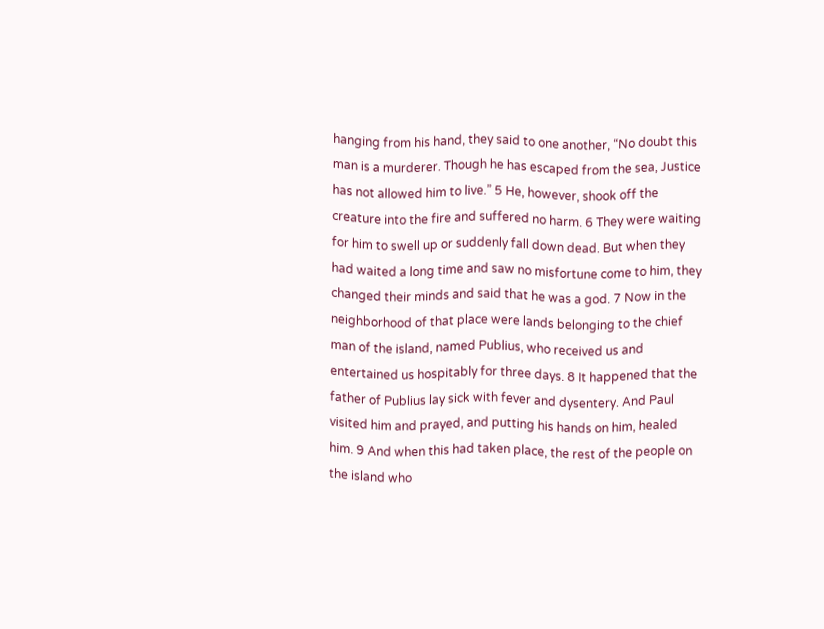hanging from his hand, they said to one another, “No doubt this man is a murderer. Though he has escaped from the sea, Justice has not allowed him to live.” 5 He, however, shook off the creature into the fire and suffered no harm. 6 They were waiting for him to swell up or suddenly fall down dead. But when they had waited a long time and saw no misfortune come to him, they changed their minds and said that he was a god. 7 Now in the neighborhood of that place were lands belonging to the chief man of the island, named Publius, who received us and entertained us hospitably for three days. 8 It happened that the father of Publius lay sick with fever and dysentery. And Paul visited him and prayed, and putting his hands on him, healed him. 9 And when this had taken place, the rest of the people on the island who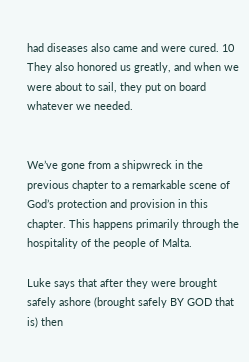had diseases also came and were cured. 10 They also honored us greatly, and when we were about to sail, they put on board whatever we needed.


We’ve gone from a shipwreck in the previous chapter to a remarkable scene of God’s protection and provision in this chapter. This happens primarily through the hospitality of the people of Malta.

Luke says that after they were brought safely ashore (brought safely BY GOD that is) then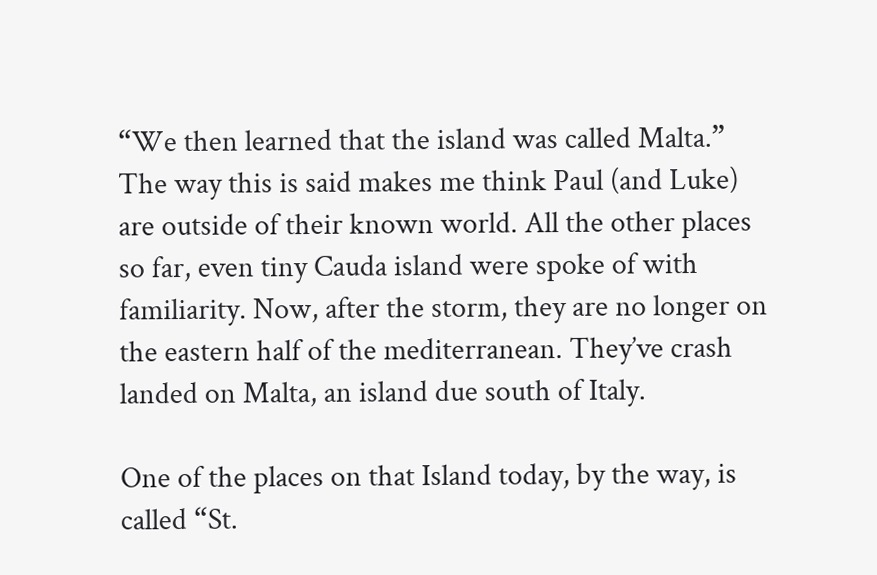“We then learned that the island was called Malta.” The way this is said makes me think Paul (and Luke) are outside of their known world. All the other places so far, even tiny Cauda island were spoke of with familiarity. Now, after the storm, they are no longer on the eastern half of the mediterranean. They’ve crash landed on Malta, an island due south of Italy.

One of the places on that Island today, by the way, is called “St.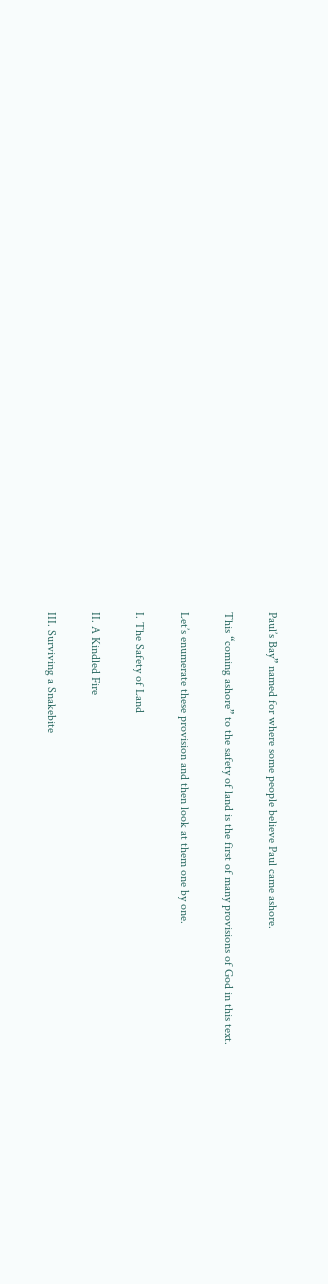Paul’s Bay” named for where some people believe Paul came ashore.

This “coming ashore” to the safety of land is the first of many provisions of God in this text.

Let’s enumerate these provision and then look at them one by one.

I. The Safety of Land

II. A Kindled Fire

III. Surviving a Snakebite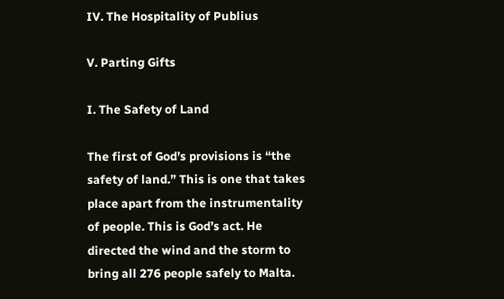IV. The Hospitality of Publius

V. Parting Gifts

I. The Safety of Land

The first of God’s provisions is “the safety of land.” This is one that takes place apart from the instrumentality of people. This is God’s act. He directed the wind and the storm to bring all 276 people safely to Malta.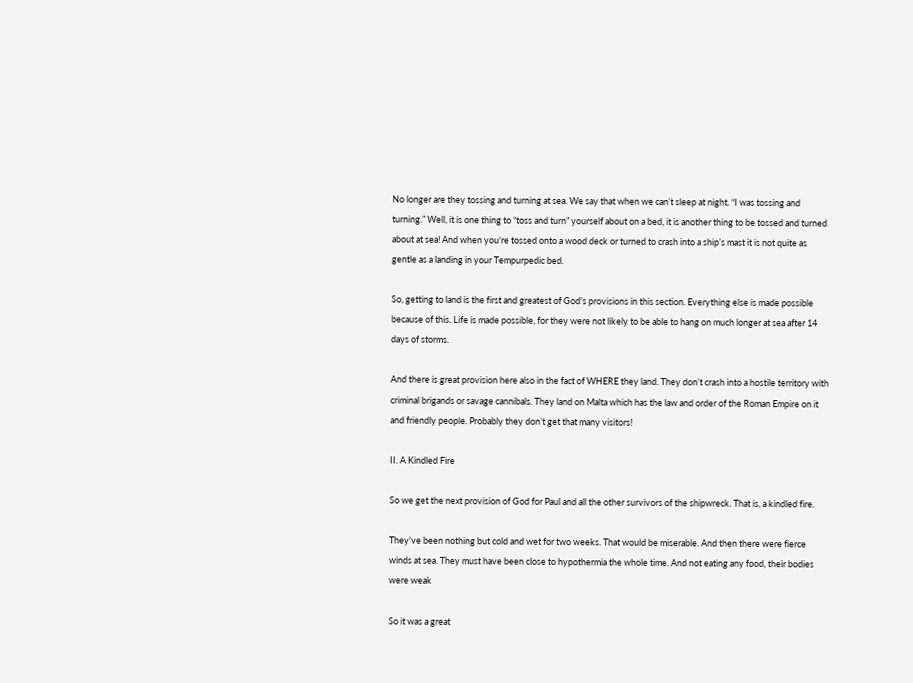No longer are they tossing and turning at sea. We say that when we can’t sleep at night. “I was tossing and turning.” Well, it is one thing to “toss and turn” yourself about on a bed, it is another thing to be tossed and turned about at sea! And when you’re tossed onto a wood deck or turned to crash into a ship’s mast it is not quite as gentle as a landing in your Tempurpedic bed.

So, getting to land is the first and greatest of God’s provisions in this section. Everything else is made possible because of this. Life is made possible, for they were not likely to be able to hang on much longer at sea after 14 days of storms.

And there is great provision here also in the fact of WHERE they land. They don’t crash into a hostile territory with criminal brigands or savage cannibals. They land on Malta which has the law and order of the Roman Empire on it and friendly people. Probably they don’t get that many visitors!

II. A Kindled Fire

So we get the next provision of God for Paul and all the other survivors of the shipwreck. That is, a kindled fire.

They’ve been nothing but cold and wet for two weeks. That would be miserable. And then there were fierce winds at sea. They must have been close to hypothermia the whole time. And not eating any food, their bodies were weak

So it was a great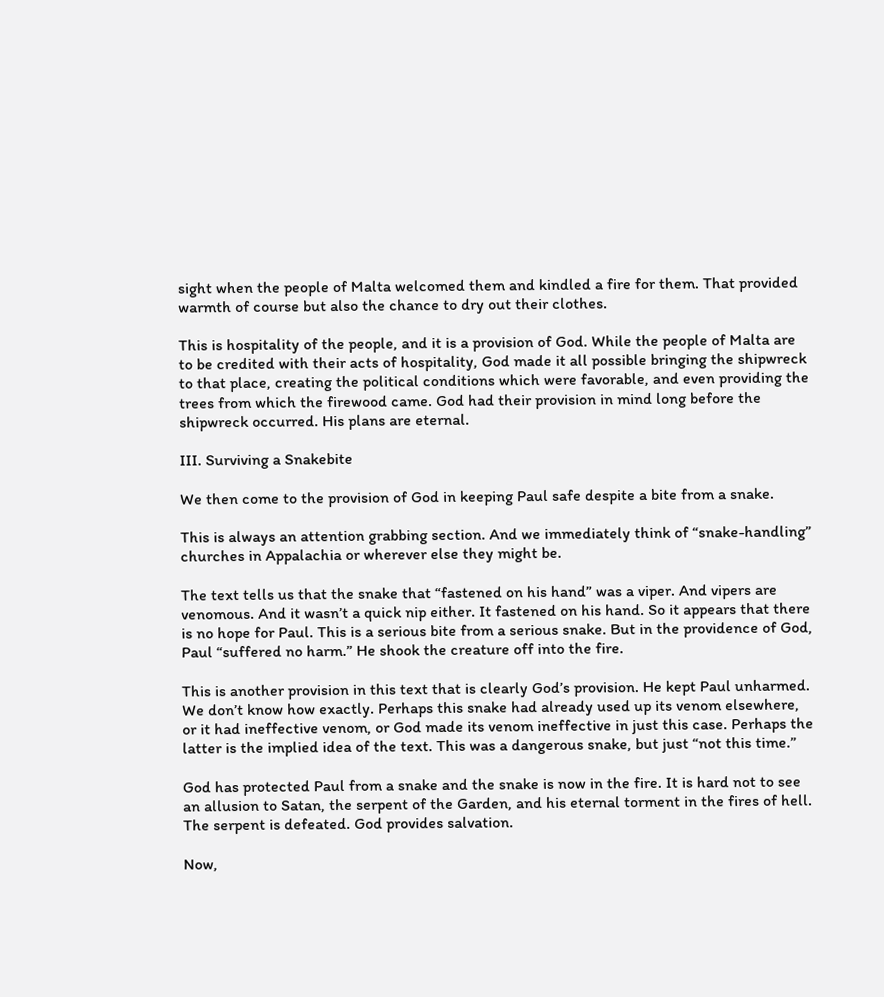sight when the people of Malta welcomed them and kindled a fire for them. That provided warmth of course but also the chance to dry out their clothes.

This is hospitality of the people, and it is a provision of God. While the people of Malta are to be credited with their acts of hospitality, God made it all possible bringing the shipwreck to that place, creating the political conditions which were favorable, and even providing the trees from which the firewood came. God had their provision in mind long before the shipwreck occurred. His plans are eternal.

III. Surviving a Snakebite

We then come to the provision of God in keeping Paul safe despite a bite from a snake.

This is always an attention grabbing section. And we immediately think of “snake-handling” churches in Appalachia or wherever else they might be.

The text tells us that the snake that “fastened on his hand” was a viper. And vipers are venomous. And it wasn’t a quick nip either. It fastened on his hand. So it appears that there is no hope for Paul. This is a serious bite from a serious snake. But in the providence of God, Paul “suffered no harm.” He shook the creature off into the fire.

This is another provision in this text that is clearly God’s provision. He kept Paul unharmed. We don’t know how exactly. Perhaps this snake had already used up its venom elsewhere, or it had ineffective venom, or God made its venom ineffective in just this case. Perhaps the latter is the implied idea of the text. This was a dangerous snake, but just “not this time.”

God has protected Paul from a snake and the snake is now in the fire. It is hard not to see an allusion to Satan, the serpent of the Garden, and his eternal torment in the fires of hell. The serpent is defeated. God provides salvation.

Now,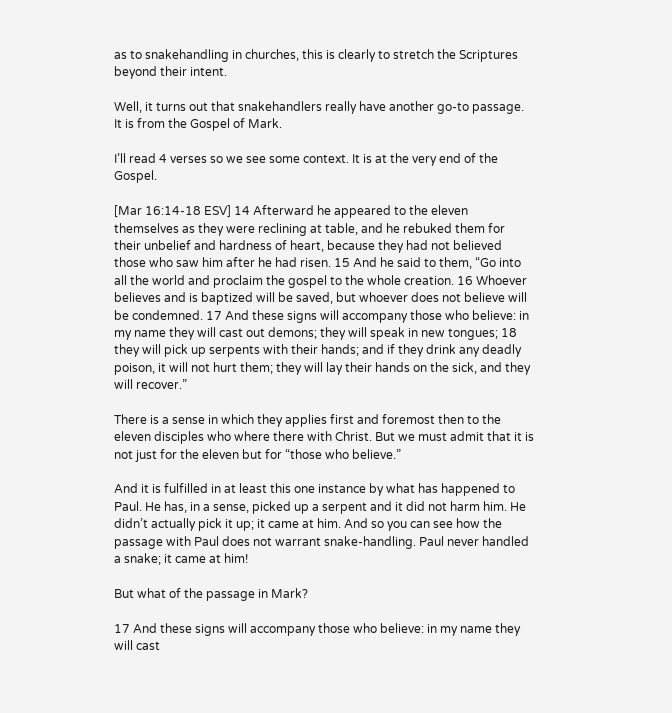as to snakehandling in churches, this is clearly to stretch the Scriptures beyond their intent.

Well, it turns out that snakehandlers really have another go-to passage. It is from the Gospel of Mark.

I’ll read 4 verses so we see some context. It is at the very end of the Gospel.

[Mar 16:14-18 ESV] 14 Afterward he appeared to the eleven themselves as they were reclining at table, and he rebuked them for their unbelief and hardness of heart, because they had not believed those who saw him after he had risen. 15 And he said to them, “Go into all the world and proclaim the gospel to the whole creation. 16 Whoever believes and is baptized will be saved, but whoever does not believe will be condemned. 17 And these signs will accompany those who believe: in my name they will cast out demons; they will speak in new tongues; 18 they will pick up serpents with their hands; and if they drink any deadly poison, it will not hurt them; they will lay their hands on the sick, and they will recover.”

There is a sense in which they applies first and foremost then to the eleven disciples who where there with Christ. But we must admit that it is not just for the eleven but for “those who believe.”

And it is fulfilled in at least this one instance by what has happened to Paul. He has, in a sense, picked up a serpent and it did not harm him. He didn’t actually pick it up; it came at him. And so you can see how the passage with Paul does not warrant snake-handling. Paul never handled a snake; it came at him!

But what of the passage in Mark?

17 And these signs will accompany those who believe: in my name they will cast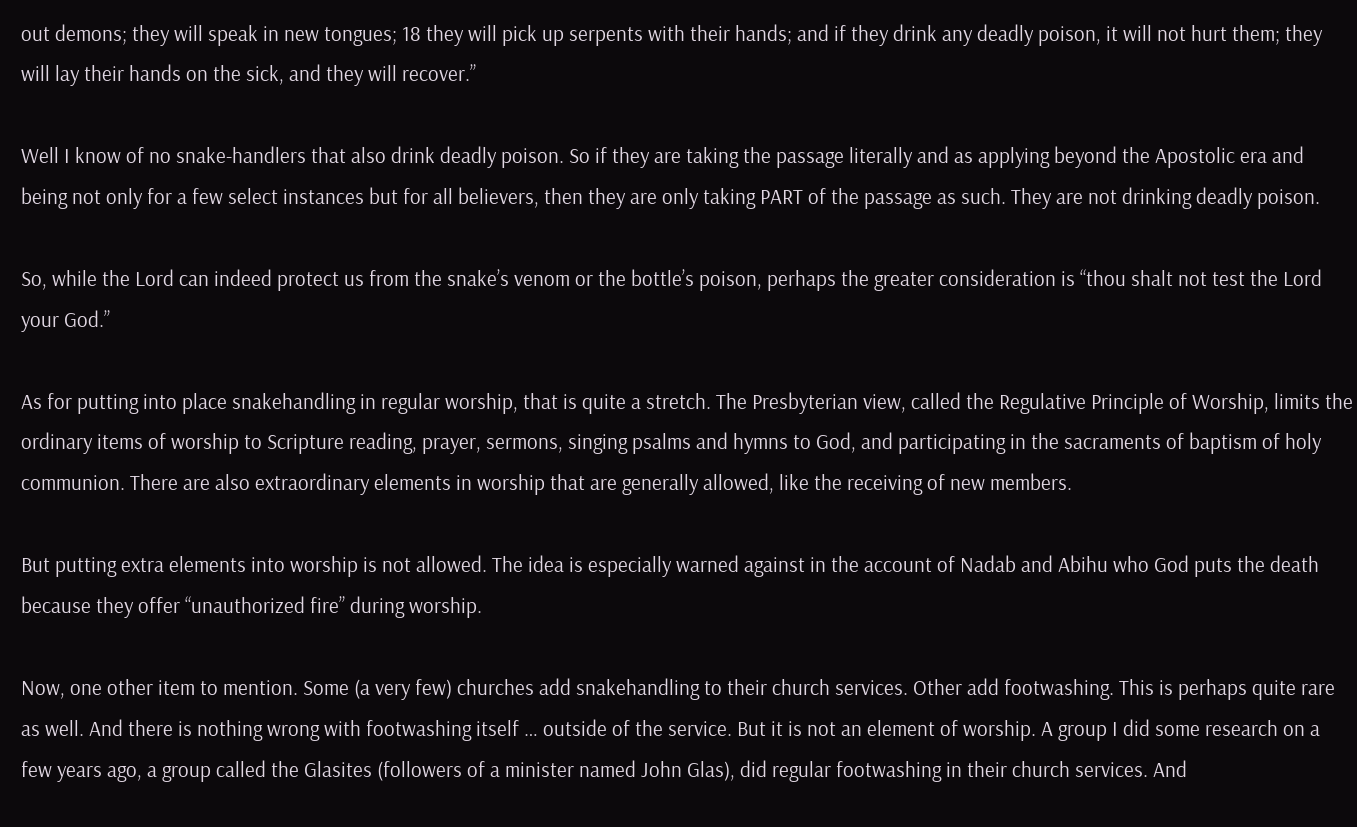out demons; they will speak in new tongues; 18 they will pick up serpents with their hands; and if they drink any deadly poison, it will not hurt them; they will lay their hands on the sick, and they will recover.”

Well I know of no snake-handlers that also drink deadly poison. So if they are taking the passage literally and as applying beyond the Apostolic era and being not only for a few select instances but for all believers, then they are only taking PART of the passage as such. They are not drinking deadly poison.

So, while the Lord can indeed protect us from the snake’s venom or the bottle’s poison, perhaps the greater consideration is “thou shalt not test the Lord your God.”

As for putting into place snakehandling in regular worship, that is quite a stretch. The Presbyterian view, called the Regulative Principle of Worship, limits the ordinary items of worship to Scripture reading, prayer, sermons, singing psalms and hymns to God, and participating in the sacraments of baptism of holy communion. There are also extraordinary elements in worship that are generally allowed, like the receiving of new members.

But putting extra elements into worship is not allowed. The idea is especially warned against in the account of Nadab and Abihu who God puts the death because they offer “unauthorized fire” during worship.

Now, one other item to mention. Some (a very few) churches add snakehandling to their church services. Other add footwashing. This is perhaps quite rare as well. And there is nothing wrong with footwashing itself … outside of the service. But it is not an element of worship. A group I did some research on a few years ago, a group called the Glasites (followers of a minister named John Glas), did regular footwashing in their church services. And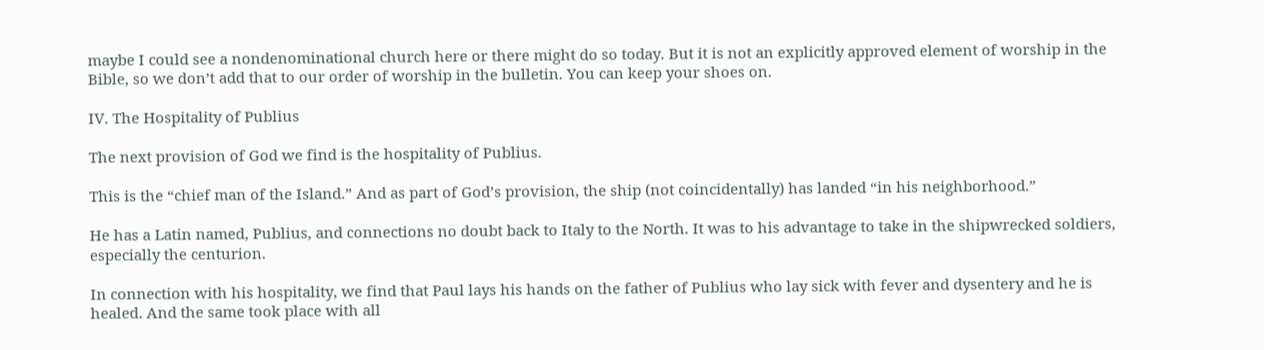maybe I could see a nondenominational church here or there might do so today. But it is not an explicitly approved element of worship in the Bible, so we don’t add that to our order of worship in the bulletin. You can keep your shoes on.

IV. The Hospitality of Publius

The next provision of God we find is the hospitality of Publius.

This is the “chief man of the Island.” And as part of God’s provision, the ship (not coincidentally) has landed “in his neighborhood.”

He has a Latin named, Publius, and connections no doubt back to Italy to the North. It was to his advantage to take in the shipwrecked soldiers, especially the centurion.

In connection with his hospitality, we find that Paul lays his hands on the father of Publius who lay sick with fever and dysentery and he is healed. And the same took place with all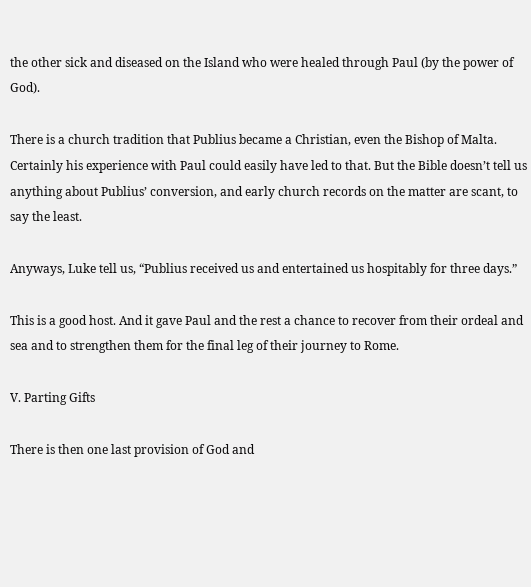the other sick and diseased on the Island who were healed through Paul (by the power of God).

There is a church tradition that Publius became a Christian, even the Bishop of Malta. Certainly his experience with Paul could easily have led to that. But the Bible doesn’t tell us anything about Publius’ conversion, and early church records on the matter are scant, to say the least.

Anyways, Luke tell us, “Publius received us and entertained us hospitably for three days.”

This is a good host. And it gave Paul and the rest a chance to recover from their ordeal and sea and to strengthen them for the final leg of their journey to Rome.

V. Parting Gifts

There is then one last provision of God and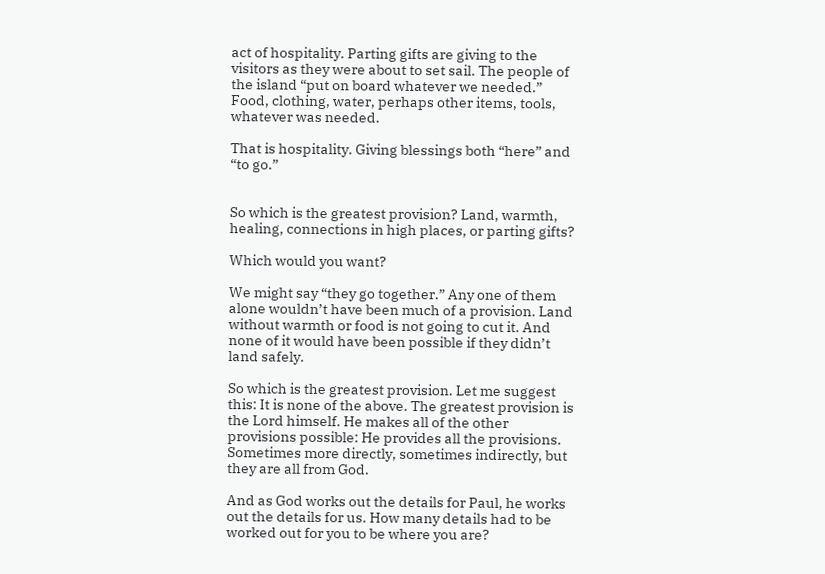act of hospitality. Parting gifts are giving to the visitors as they were about to set sail. The people of the island “put on board whatever we needed.” Food, clothing, water, perhaps other items, tools, whatever was needed.

That is hospitality. Giving blessings both “here” and “to go.”


So which is the greatest provision? Land, warmth, healing, connections in high places, or parting gifts?

Which would you want?

We might say “they go together.” Any one of them alone wouldn’t have been much of a provision. Land without warmth or food is not going to cut it. And none of it would have been possible if they didn’t land safely.

So which is the greatest provision. Let me suggest this: It is none of the above. The greatest provision is the Lord himself. He makes all of the other provisions possible: He provides all the provisions. Sometimes more directly, sometimes indirectly, but they are all from God.

And as God works out the details for Paul, he works out the details for us. How many details had to be worked out for you to be where you are?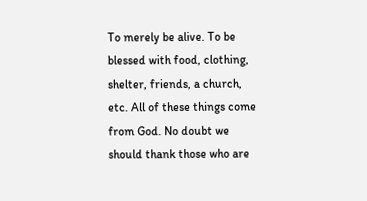To merely be alive. To be blessed with food, clothing, shelter, friends, a church, etc. All of these things come from God. No doubt we should thank those who are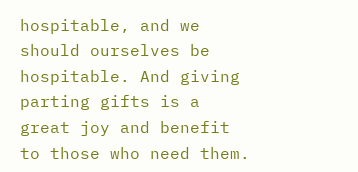hospitable, and we should ourselves be hospitable. And giving parting gifts is a great joy and benefit to those who need them.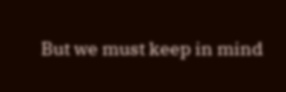But we must keep in mind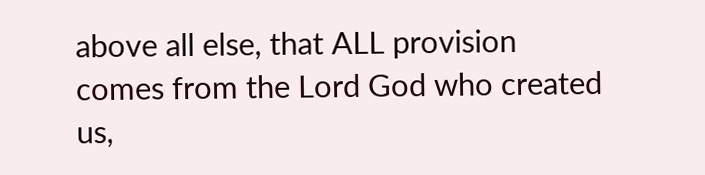above all else, that ALL provision comes from the Lord God who created us,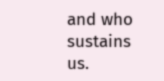and who sustains us.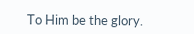To Him be the glory.